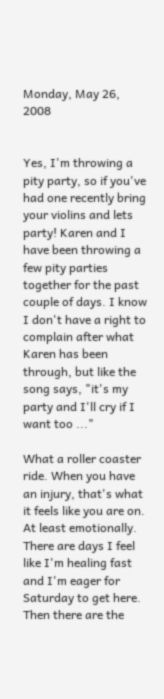Monday, May 26, 2008


Yes, I'm throwing a pity party, so if you've had one recently bring your violins and lets party! Karen and I have been throwing a few pity parties together for the past couple of days. I know I don't have a right to complain after what Karen has been through, but like the song says, "it's my party and I'll cry if I want too ..."

What a roller coaster ride. When you have an injury, that's what it feels like you are on. At least emotionally. There are days I feel like I'm healing fast and I'm eager for Saturday to get here. Then there are the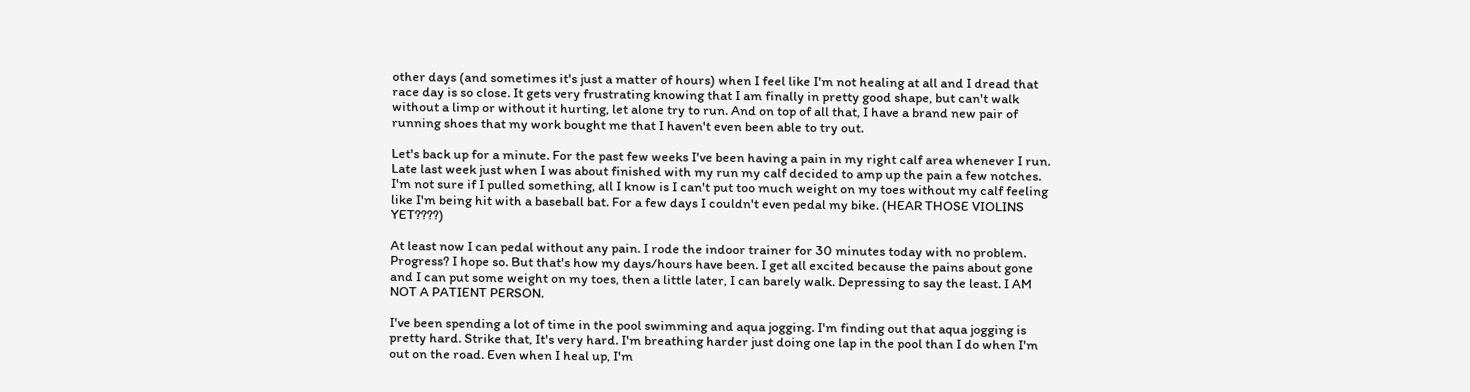other days (and sometimes it's just a matter of hours) when I feel like I'm not healing at all and I dread that race day is so close. It gets very frustrating knowing that I am finally in pretty good shape, but can't walk without a limp or without it hurting, let alone try to run. And on top of all that, I have a brand new pair of running shoes that my work bought me that I haven't even been able to try out.

Let's back up for a minute. For the past few weeks I've been having a pain in my right calf area whenever I run. Late last week just when I was about finished with my run my calf decided to amp up the pain a few notches. I'm not sure if I pulled something, all I know is I can't put too much weight on my toes without my calf feeling like I'm being hit with a baseball bat. For a few days I couldn't even pedal my bike. (HEAR THOSE VIOLINS YET????)

At least now I can pedal without any pain. I rode the indoor trainer for 30 minutes today with no problem. Progress? I hope so. But that's how my days/hours have been. I get all excited because the pains about gone and I can put some weight on my toes, then a little later, I can barely walk. Depressing to say the least. I AM NOT A PATIENT PERSON.

I've been spending a lot of time in the pool swimming and aqua jogging. I'm finding out that aqua jogging is pretty hard. Strike that, It's very hard. I'm breathing harder just doing one lap in the pool than I do when I'm out on the road. Even when I heal up, I'm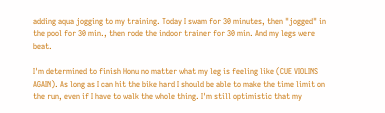adding aqua jogging to my training. Today I swam for 30 minutes, then "jogged" in the pool for 30 min., then rode the indoor trainer for 30 min. And my legs were beat.

I'm determined to finish Honu no matter what my leg is feeling like (CUE VIOLINS AGAIN). As long as I can hit the bike hard I should be able to make the time limit on the run, even if I have to walk the whole thing. I'm still optimistic that my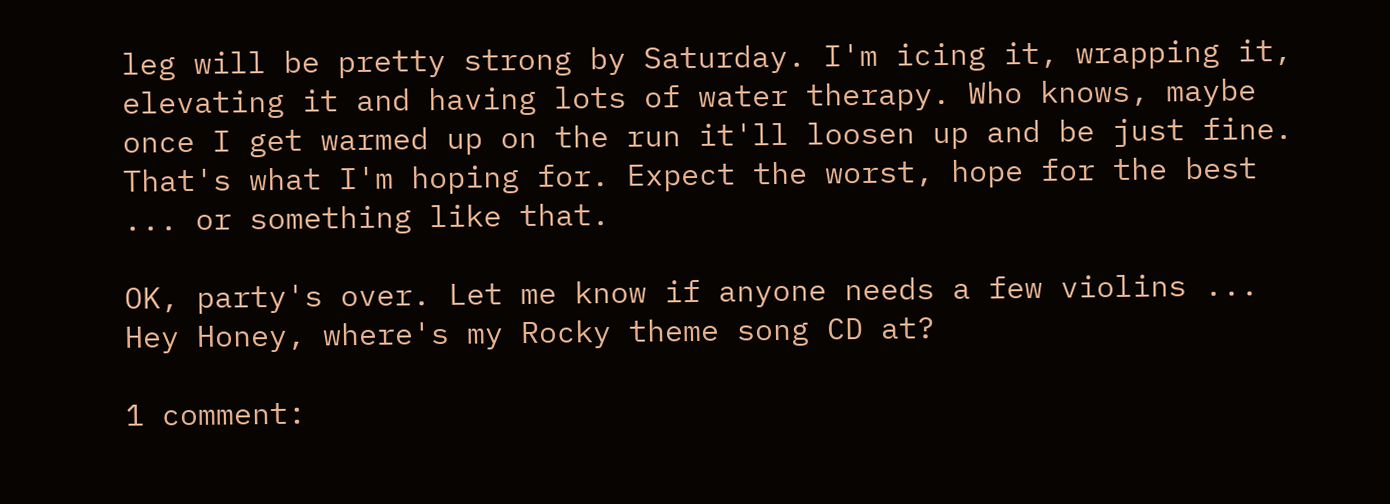leg will be pretty strong by Saturday. I'm icing it, wrapping it, elevating it and having lots of water therapy. Who knows, maybe once I get warmed up on the run it'll loosen up and be just fine. That's what I'm hoping for. Expect the worst, hope for the best ... or something like that.

OK, party's over. Let me know if anyone needs a few violins ... Hey Honey, where's my Rocky theme song CD at?

1 comment: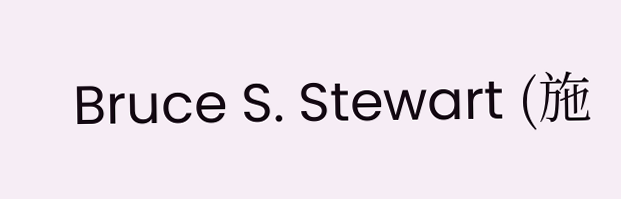Bruce S. Stewart (施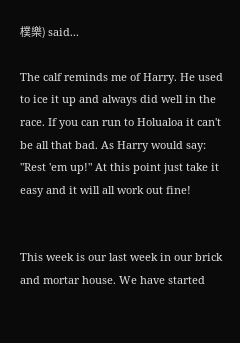樸樂) said...

The calf reminds me of Harry. He used to ice it up and always did well in the race. If you can run to Holualoa it can't be all that bad. As Harry would say: "Rest 'em up!" At this point just take it easy and it will all work out fine!


This week is our last week in our brick and mortar house. We have started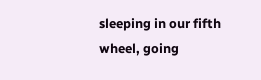sleeping in our fifth wheel, going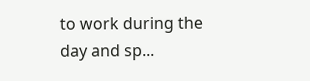to work during the day and sp...